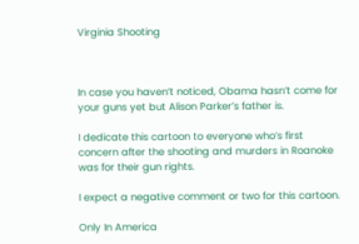Virginia Shooting



In case you haven’t noticed, Obama hasn’t come for your guns yet but Alison Parker’s father is.

I dedicate this cartoon to everyone who’s first concern after the shooting and murders in Roanoke was for their gun rights.

I expect a negative comment or two for this cartoon.

Only In America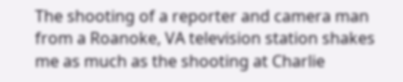The shooting of a reporter and camera man from a Roanoke, VA television station shakes me as much as the shooting at Charlie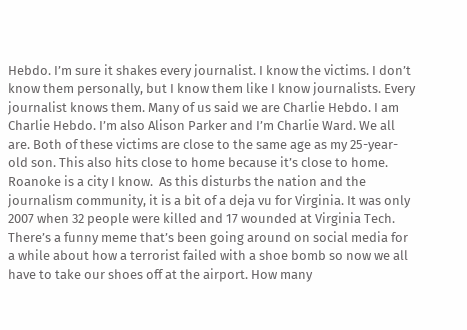Hebdo. I’m sure it shakes every journalist. I know the victims. I don’t know them personally, but I know them like I know journalists. Every journalist knows them. Many of us said we are Charlie Hebdo. I am Charlie Hebdo. I’m also Alison Parker and I’m Charlie Ward. We all are. Both of these victims are close to the same age as my 25-year-old son. This also hits close to home because it’s close to home. Roanoke is a city I know.  As this disturbs the nation and the journalism community, it is a bit of a deja vu for Virginia. It was only 2007 when 32 people were killed and 17 wounded at Virginia Tech. There’s a funny meme that’s been going around on social media for a while about how a terrorist failed with a shoe bomb so now we all have to take our shoes off at the airport. How many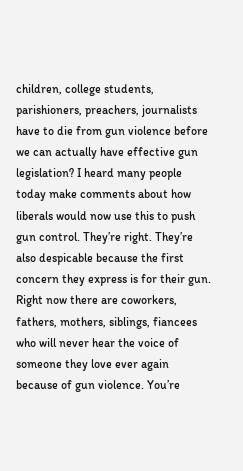children, college students, parishioners, preachers, journalists have to die from gun violence before we can actually have effective gun legislation? I heard many people today make comments about how liberals would now use this to push gun control. They’re right. They’re also despicable because the first concern they express is for their gun. Right now there are coworkers, fathers, mothers, siblings, fiancees who will never hear the voice of someone they love ever again because of gun violence. You’re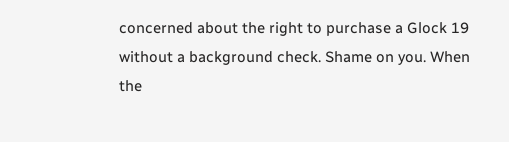concerned about the right to purchase a Glock 19 without a background check. Shame on you. When the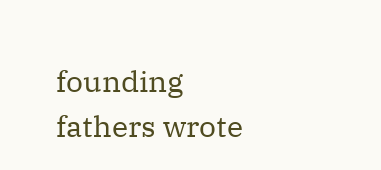founding fathers wrote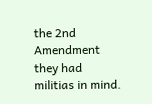the 2nd Amendment they had militias in mind.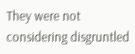They were not considering disgruntled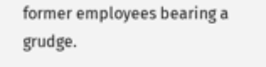former employees bearing a grudge.